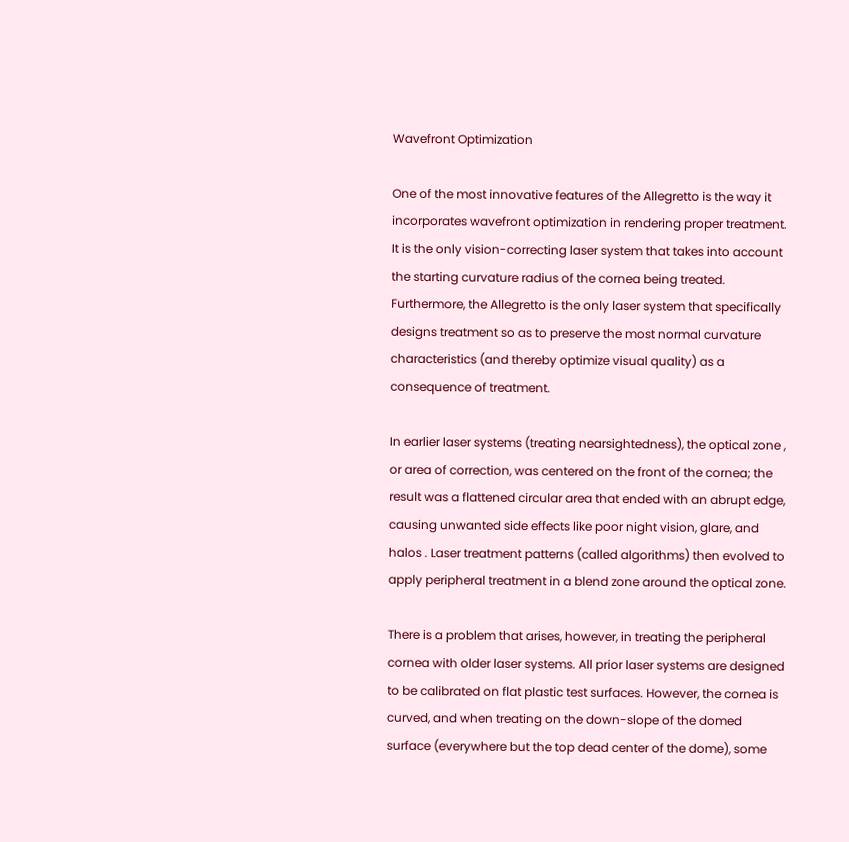Wavefront Optimization

One of the most innovative features of the Allegretto is the way it incorporates wavefront optimization in rendering proper treatment. It is the only vision-correcting laser system that takes into account the starting curvature radius of the cornea being treated. Furthermore, the Allegretto is the only laser system that specifically designs treatment so as to preserve the most normal curvature characteristics (and thereby optimize visual quality) as a consequence of treatment.

In earlier laser systems (treating nearsightedness), the optical zone , or area of correction, was centered on the front of the cornea; the result was a flattened circular area that ended with an abrupt edge, causing unwanted side effects like poor night vision, glare, and halos . Laser treatment patterns (called algorithms) then evolved to apply peripheral treatment in a blend zone around the optical zone.

There is a problem that arises, however, in treating the peripheral cornea with older laser systems. All prior laser systems are designed to be calibrated on flat plastic test surfaces. However, the cornea is curved, and when treating on the down-slope of the domed surface (everywhere but the top dead center of the dome), some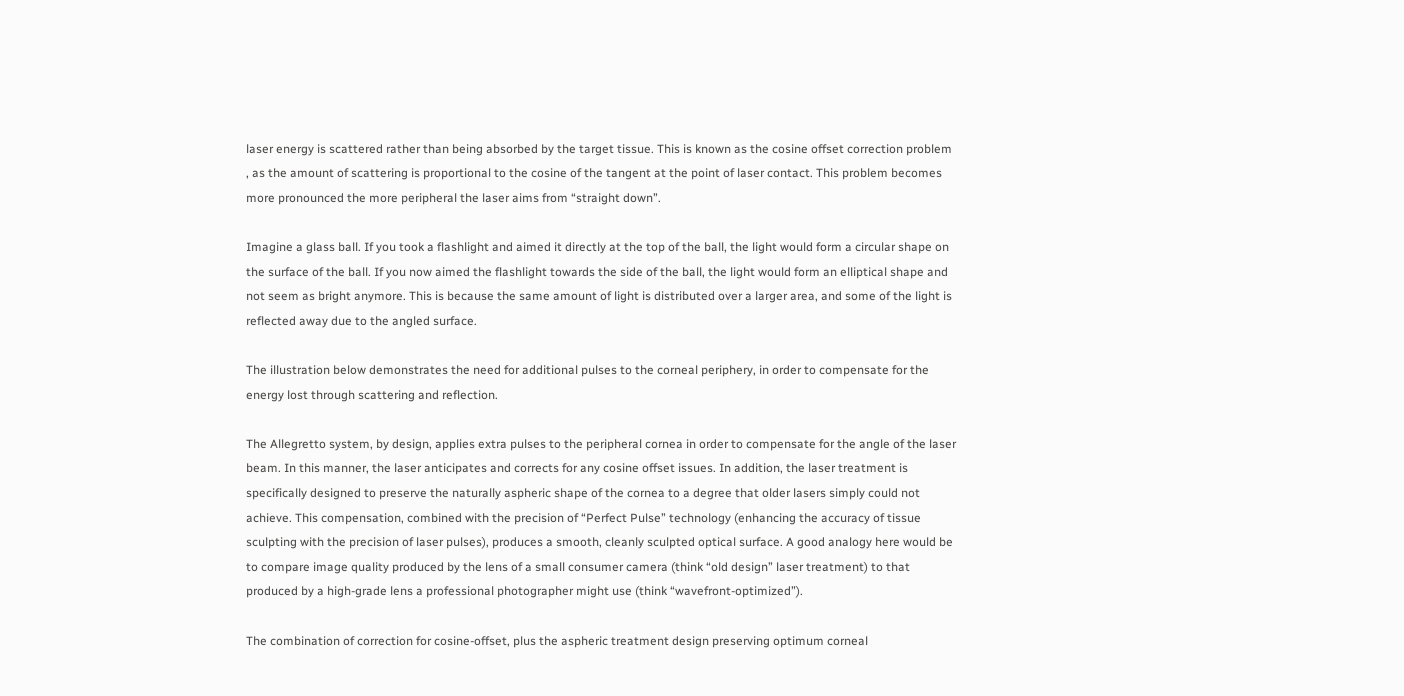laser energy is scattered rather than being absorbed by the target tissue. This is known as the cosine offset correction problem , as the amount of scattering is proportional to the cosine of the tangent at the point of laser contact. This problem becomes more pronounced the more peripheral the laser aims from “straight down”.

Imagine a glass ball. If you took a flashlight and aimed it directly at the top of the ball, the light would form a circular shape on the surface of the ball. If you now aimed the flashlight towards the side of the ball, the light would form an elliptical shape and not seem as bright anymore. This is because the same amount of light is distributed over a larger area, and some of the light is reflected away due to the angled surface.

The illustration below demonstrates the need for additional pulses to the corneal periphery, in order to compensate for the energy lost through scattering and reflection.

The Allegretto system, by design, applies extra pulses to the peripheral cornea in order to compensate for the angle of the laser beam. In this manner, the laser anticipates and corrects for any cosine offset issues. In addition, the laser treatment is specifically designed to preserve the naturally aspheric shape of the cornea to a degree that older lasers simply could not achieve. This compensation, combined with the precision of “Perfect Pulse” technology (enhancing the accuracy of tissue sculpting with the precision of laser pulses), produces a smooth, cleanly sculpted optical surface. A good analogy here would be to compare image quality produced by the lens of a small consumer camera (think “old design” laser treatment) to that produced by a high-grade lens a professional photographer might use (think “wavefront-optimized”).

The combination of correction for cosine-offset, plus the aspheric treatment design preserving optimum corneal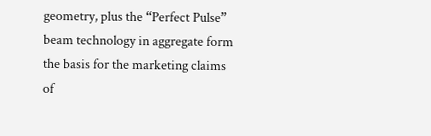geometry, plus the “Perfect Pulse” beam technology in aggregate form the basis for the marketing claims of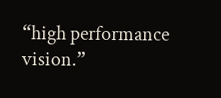“high performance vision.”